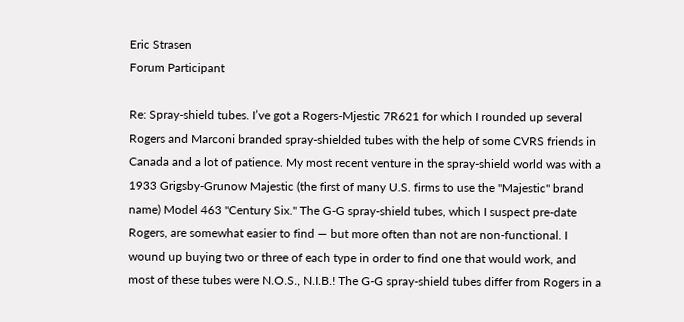Eric Strasen
Forum Participant

Re: Spray-shield tubes. I’ve got a Rogers-Mjestic 7R621 for which I rounded up several Rogers and Marconi branded spray-shielded tubes with the help of some CVRS friends in Canada and a lot of patience. My most recent venture in the spray-shield world was with a 1933 Grigsby-Grunow Majestic (the first of many U.S. firms to use the "Majestic" brand name) Model 463 "Century Six." The G-G spray-shield tubes, which I suspect pre-date Rogers, are somewhat easier to find — but more often than not are non-functional. I wound up buying two or three of each type in order to find one that would work, and most of these tubes were N.O.S., N.I.B.! The G-G spray-shield tubes differ from Rogers in a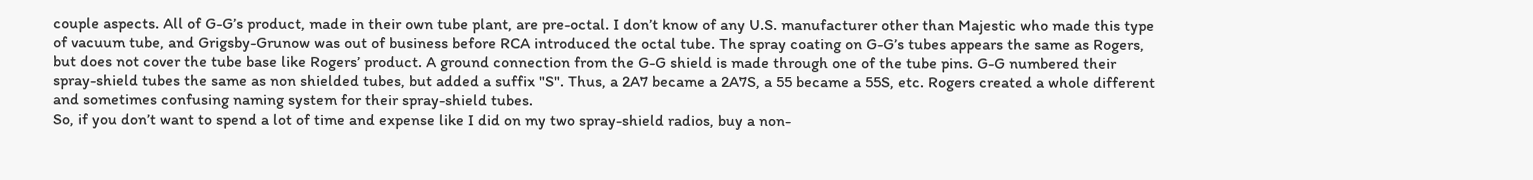couple aspects. All of G-G’s product, made in their own tube plant, are pre-octal. I don’t know of any U.S. manufacturer other than Majestic who made this type of vacuum tube, and Grigsby-Grunow was out of business before RCA introduced the octal tube. The spray coating on G-G’s tubes appears the same as Rogers, but does not cover the tube base like Rogers’ product. A ground connection from the G-G shield is made through one of the tube pins. G-G numbered their spray-shield tubes the same as non shielded tubes, but added a suffix "S". Thus, a 2A7 became a 2A7S, a 55 became a 55S, etc. Rogers created a whole different and sometimes confusing naming system for their spray-shield tubes.
So, if you don’t want to spend a lot of time and expense like I did on my two spray-shield radios, buy a non-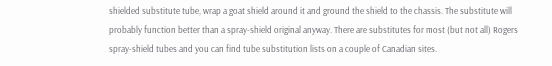shielded substitute tube, wrap a goat shield around it and ground the shield to the chassis. The substitute will probably function better than a spray-shield original anyway. There are substitutes for most (but not all) Rogers spray-shield tubes and you can find tube substitution lists on a couple of Canadian sites.